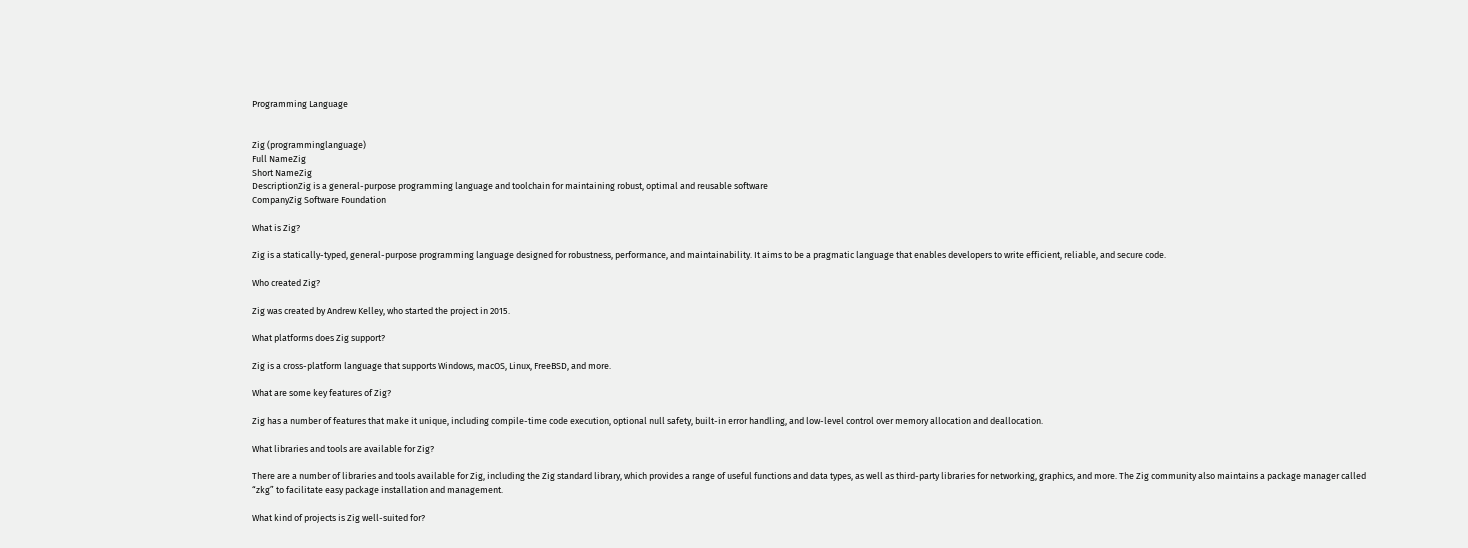Programming Language


Zig (programminglanguage)
Full NameZig
Short NameZig
DescriptionZig is a general-purpose programming language and toolchain for maintaining robust, optimal and reusable software
CompanyZig Software Foundation

What is Zig?

Zig is a statically-typed, general-purpose programming language designed for robustness, performance, and maintainability. It aims to be a pragmatic language that enables developers to write efficient, reliable, and secure code.

Who created Zig?

Zig was created by Andrew Kelley, who started the project in 2015.

What platforms does Zig support?

Zig is a cross-platform language that supports Windows, macOS, Linux, FreeBSD, and more.

What are some key features of Zig?

Zig has a number of features that make it unique, including compile-time code execution, optional null safety, built-in error handling, and low-level control over memory allocation and deallocation.

What libraries and tools are available for Zig?

There are a number of libraries and tools available for Zig, including the Zig standard library, which provides a range of useful functions and data types, as well as third-party libraries for networking, graphics, and more. The Zig community also maintains a package manager called “zkg” to facilitate easy package installation and management.

What kind of projects is Zig well-suited for?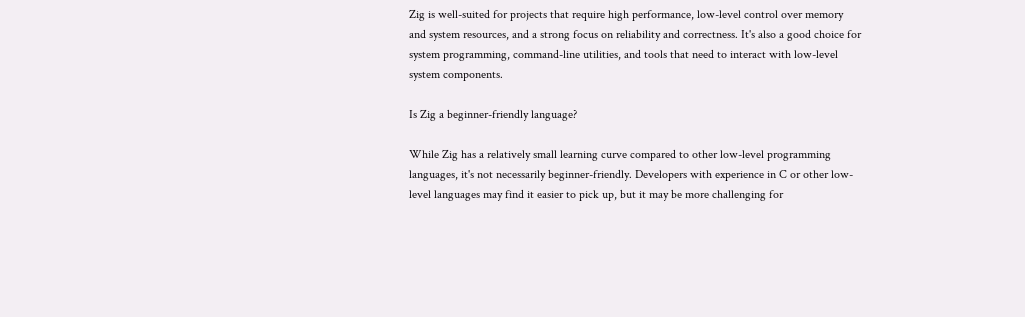Zig is well-suited for projects that require high performance, low-level control over memory and system resources, and a strong focus on reliability and correctness. It's also a good choice for system programming, command-line utilities, and tools that need to interact with low-level system components.

Is Zig a beginner-friendly language?

While Zig has a relatively small learning curve compared to other low-level programming languages, it's not necessarily beginner-friendly. Developers with experience in C or other low-level languages may find it easier to pick up, but it may be more challenging for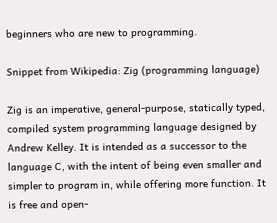beginners who are new to programming.

Snippet from Wikipedia: Zig (programming language)

Zig is an imperative, general-purpose, statically typed, compiled system programming language designed by Andrew Kelley. It is intended as a successor to the language C, with the intent of being even smaller and simpler to program in, while offering more function. It is free and open-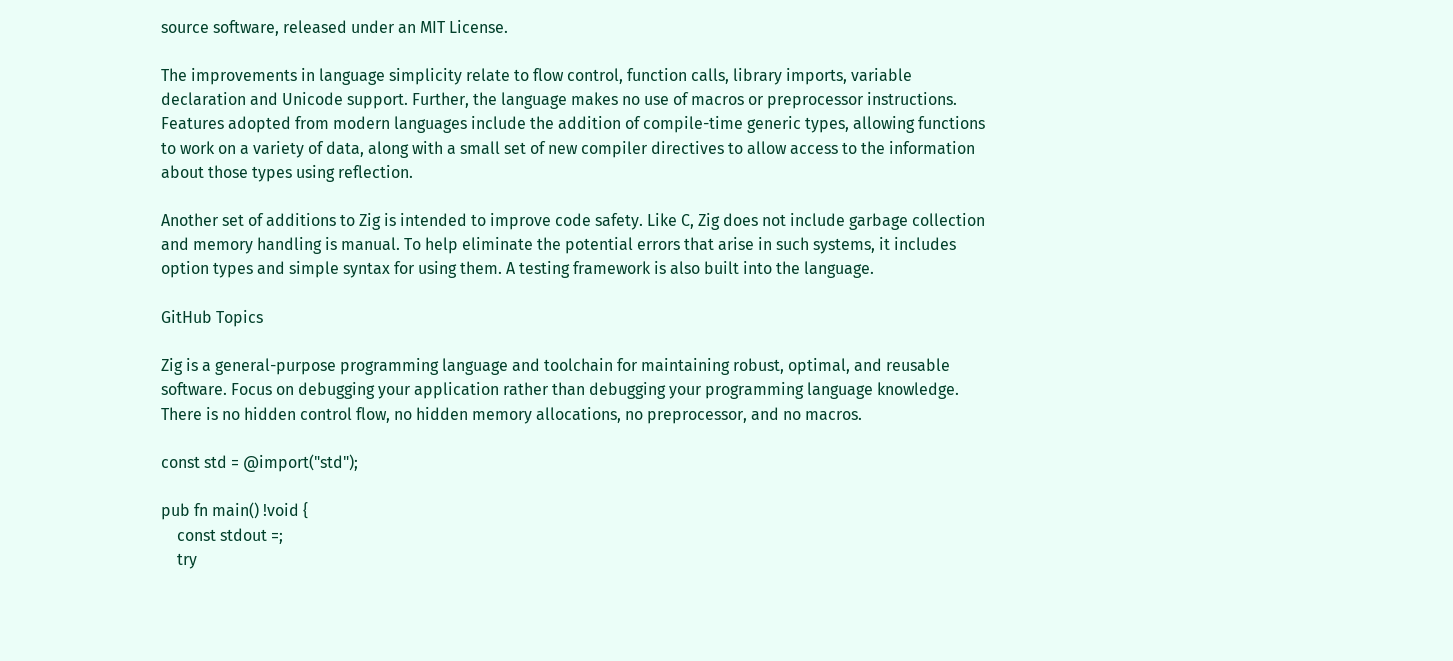source software, released under an MIT License.

The improvements in language simplicity relate to flow control, function calls, library imports, variable declaration and Unicode support. Further, the language makes no use of macros or preprocessor instructions. Features adopted from modern languages include the addition of compile-time generic types, allowing functions to work on a variety of data, along with a small set of new compiler directives to allow access to the information about those types using reflection.

Another set of additions to Zig is intended to improve code safety. Like C, Zig does not include garbage collection and memory handling is manual. To help eliminate the potential errors that arise in such systems, it includes option types and simple syntax for using them. A testing framework is also built into the language.

GitHub Topics

Zig is a general-purpose programming language and toolchain for maintaining robust, optimal, and reusable software. Focus on debugging your application rather than debugging your programming language knowledge. There is no hidden control flow, no hidden memory allocations, no preprocessor, and no macros.

const std = @import("std");

pub fn main() !void {
    const stdout =;
    try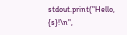stdout.print("Hello, {s}!\n",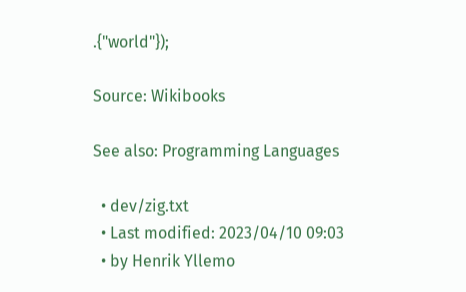.{"world"});

Source: Wikibooks

See also: Programming Languages

  • dev/zig.txt
  • Last modified: 2023/04/10 09:03
  • by Henrik Yllemo